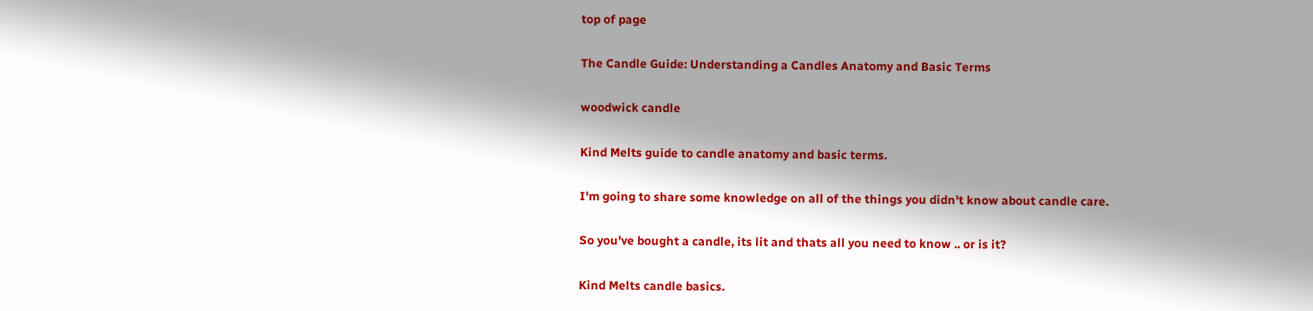top of page

The Candle Guide: Understanding a Candles Anatomy and Basic Terms

woodwick candle

Kind Melts guide to candle anatomy and basic terms.

I'm going to share some knowledge on all of the things you didn't know about candle care.

So you've bought a candle, its lit and thats all you need to know .. or is it?

Kind Melts candle basics.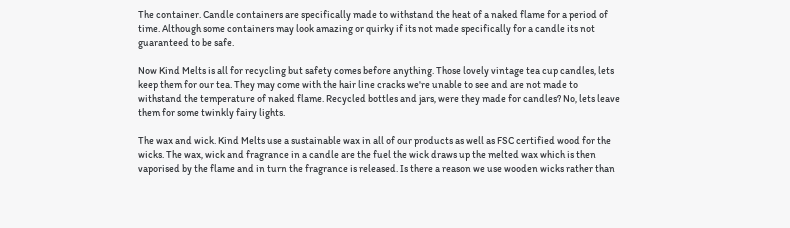The container. Candle containers are specifically made to withstand the heat of a naked flame for a period of time. Although some containers may look amazing or quirky if its not made specifically for a candle its not guaranteed to be safe.

Now Kind Melts is all for recycling but safety comes before anything. Those lovely vintage tea cup candles, lets keep them for our tea. They may come with the hair line cracks we're unable to see and are not made to withstand the temperature of naked flame. Recycled bottles and jars, were they made for candles? No, lets leave them for some twinkly fairy lights.

The wax and wick. Kind Melts use a sustainable wax in all of our products as well as FSC certified wood for the wicks. The wax, wick and fragrance in a candle are the fuel the wick draws up the melted wax which is then vaporised by the flame and in turn the fragrance is released. Is there a reason we use wooden wicks rather than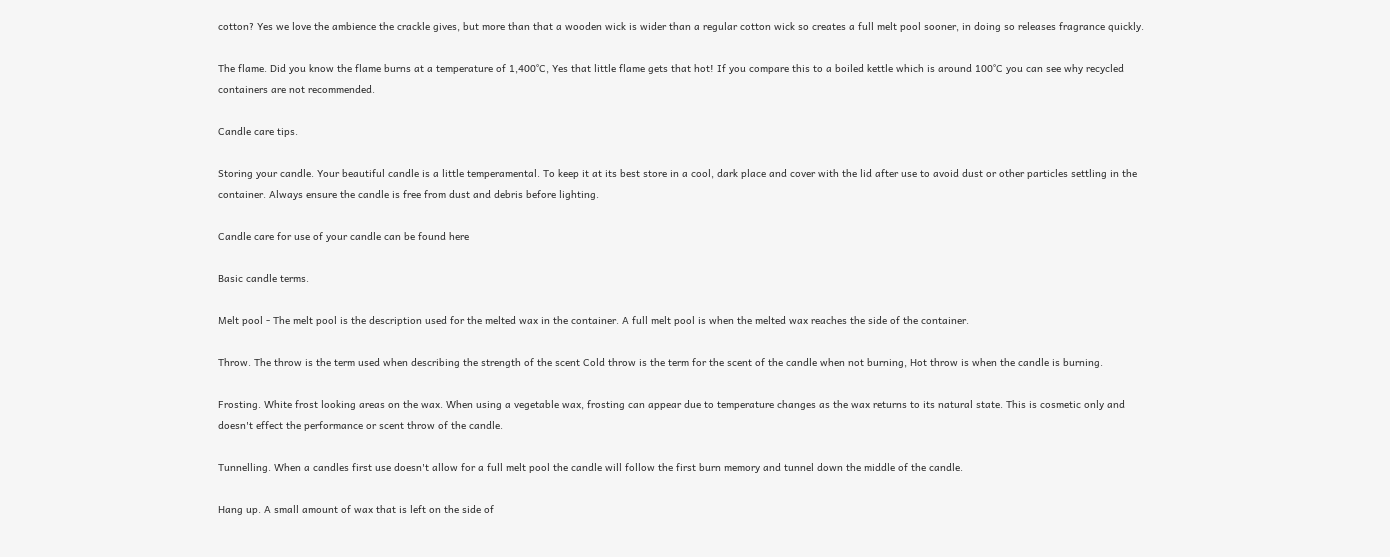cotton? Yes we love the ambience the crackle gives, but more than that a wooden wick is wider than a regular cotton wick so creates a full melt pool sooner, in doing so releases fragrance quickly.

The flame. Did you know the flame burns at a temperature of 1,400°C, Yes that little flame gets that hot! If you compare this to a boiled kettle which is around 100°C you can see why recycled containers are not recommended.

Candle care tips.

Storing your candle. Your beautiful candle is a little temperamental. To keep it at its best store in a cool, dark place and cover with the lid after use to avoid dust or other particles settling in the container. Always ensure the candle is free from dust and debris before lighting.

Candle care for use of your candle can be found here

Basic candle terms.

Melt pool - The melt pool is the description used for the melted wax in the container. A full melt pool is when the melted wax reaches the side of the container.

Throw. The throw is the term used when describing the strength of the scent Cold throw is the term for the scent of the candle when not burning, Hot throw is when the candle is burning.

Frosting. White frost looking areas on the wax. When using a vegetable wax, frosting can appear due to temperature changes as the wax returns to its natural state. This is cosmetic only and doesn't effect the performance or scent throw of the candle.

Tunnelling. When a candles first use doesn't allow for a full melt pool the candle will follow the first burn memory and tunnel down the middle of the candle.

Hang up. A small amount of wax that is left on the side of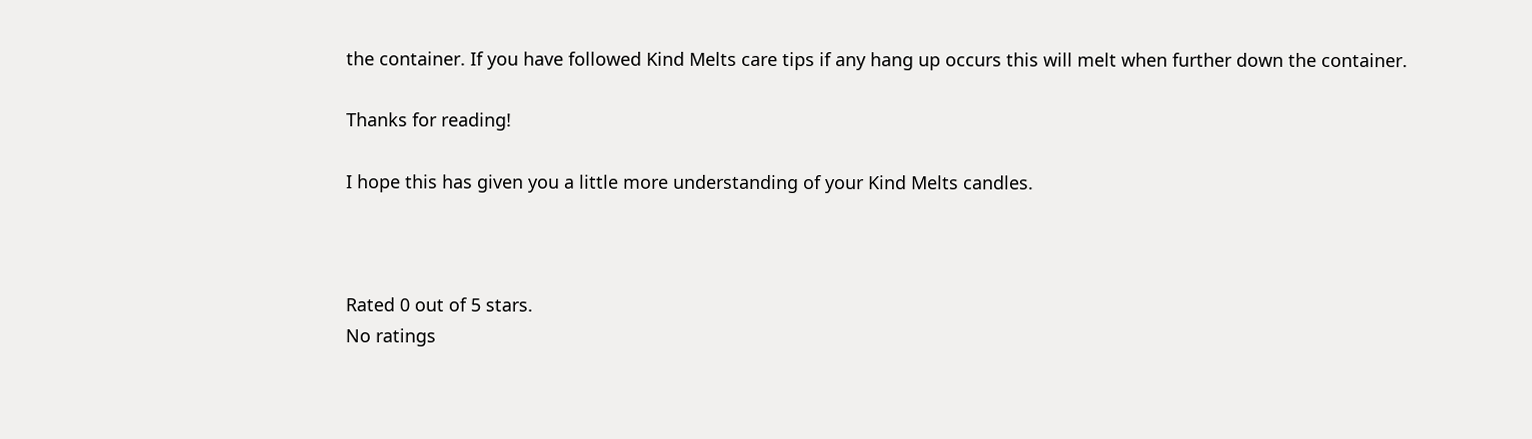the container. If you have followed Kind Melts care tips if any hang up occurs this will melt when further down the container.

Thanks for reading!

I hope this has given you a little more understanding of your Kind Melts candles.



Rated 0 out of 5 stars.
No ratings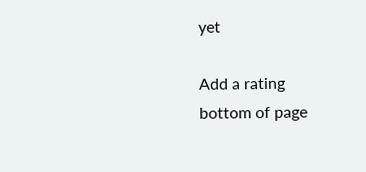yet

Add a rating
bottom of page